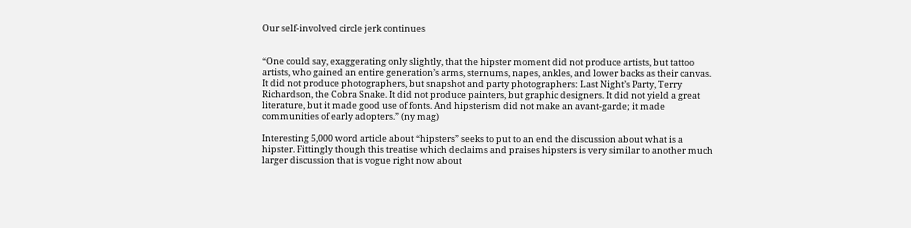Our self-involved circle jerk continues


“One could say, exaggerating only slightly, that the hipster moment did not produce artists, but tattoo artists, who gained an entire generation’s arms, sternums, napes, ankles, and lower backs as their canvas. It did not produce photographers, but snapshot and party photographers: Last Night’s Party, Terry Richardson, the Cobra Snake. It did not produce painters, but graphic designers. It did not yield a great literature, but it made good use of fonts. And hipsterism did not make an avant-garde; it made communities of early adopters.” (ny mag)

Interesting 5,000 word article about “hipsters” seeks to put to an end the discussion about what is a hipster. Fittingly though this treatise which declaims and praises hipsters is very similar to another much larger discussion that is vogue right now about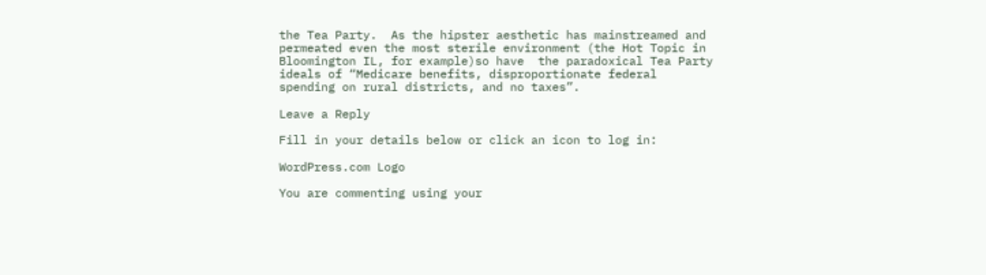the Tea Party.  As the hipster aesthetic has mainstreamed and permeated even the most sterile environment (the Hot Topic in Bloomington IL, for example)so have  the paradoxical Tea Party ideals of “Medicare benefits, disproportionate federal spending on rural districts, and no taxes”.

Leave a Reply

Fill in your details below or click an icon to log in:

WordPress.com Logo

You are commenting using your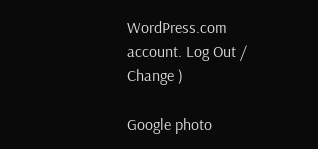WordPress.com account. Log Out /  Change )

Google photo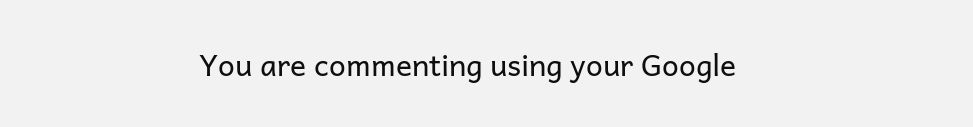You are commenting using your Google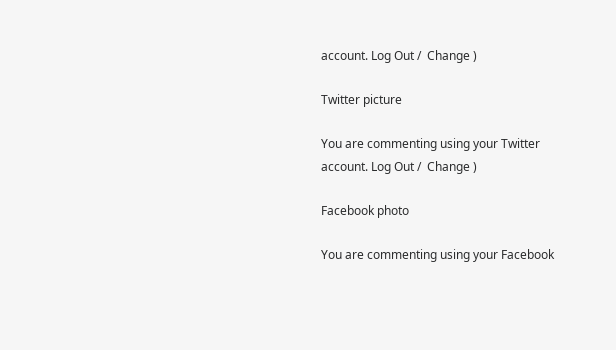account. Log Out /  Change )

Twitter picture

You are commenting using your Twitter account. Log Out /  Change )

Facebook photo

You are commenting using your Facebook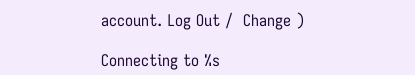account. Log Out /  Change )

Connecting to %s